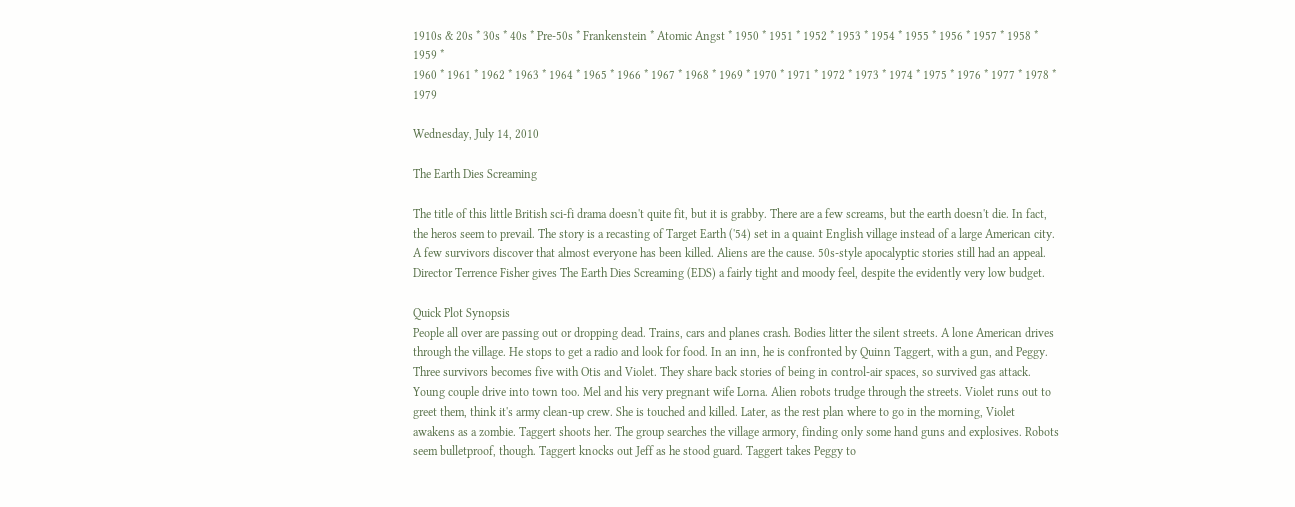1910s & 20s * 30s * 40s * Pre-50s * Frankenstein * Atomic Angst * 1950 * 1951 * 1952 * 1953 * 1954 * 1955 * 1956 * 1957 * 1958 * 1959 *
1960 * 1961 * 1962 * 1963 * 1964 * 1965 * 1966 * 1967 * 1968 * 1969 * 1970 * 1971 * 1972 * 1973 * 1974 * 1975 * 1976 * 1977 * 1978 * 1979

Wednesday, July 14, 2010

The Earth Dies Screaming

The title of this little British sci-fi drama doesn't quite fit, but it is grabby. There are a few screams, but the earth doesn't die. In fact, the heros seem to prevail. The story is a recasting of Target Earth ('54) set in a quaint English village instead of a large American city. A few survivors discover that almost everyone has been killed. Aliens are the cause. 50s-style apocalyptic stories still had an appeal. Director Terrence Fisher gives The Earth Dies Screaming (EDS) a fairly tight and moody feel, despite the evidently very low budget.

Quick Plot Synopsis
People all over are passing out or dropping dead. Trains, cars and planes crash. Bodies litter the silent streets. A lone American drives through the village. He stops to get a radio and look for food. In an inn, he is confronted by Quinn Taggert, with a gun, and Peggy. Three survivors becomes five with Otis and Violet. They share back stories of being in control-air spaces, so survived gas attack. Young couple drive into town too. Mel and his very pregnant wife Lorna. Alien robots trudge through the streets. Violet runs out to greet them, think it's army clean-up crew. She is touched and killed. Later, as the rest plan where to go in the morning, Violet awakens as a zombie. Taggert shoots her. The group searches the village armory, finding only some hand guns and explosives. Robots seem bulletproof, though. Taggert knocks out Jeff as he stood guard. Taggert takes Peggy to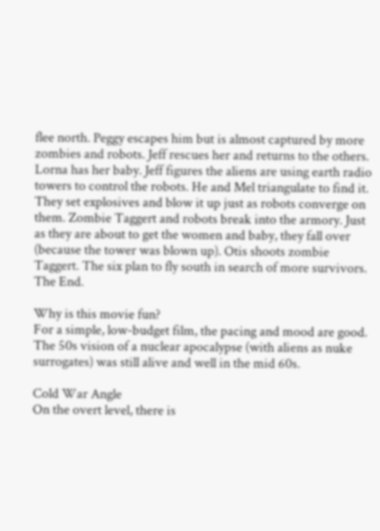flee north. Peggy escapes him but is almost captured by more zombies and robots. Jeff rescues her and returns to the others. Lorna has her baby. Jeff figures the aliens are using earth radio towers to control the robots. He and Mel triangulate to find it. They set explosives and blow it up just as robots converge on them. Zombie Taggert and robots break into the armory. Just as they are about to get the women and baby, they fall over (because the tower was blown up). Otis shoots zombie Taggert. The six plan to fly south in search of more survivors. The End.

Why is this movie fun?
For a simple, low-budget film, the pacing and mood are good. The 50s vision of a nuclear apocalypse (with aliens as nuke surrogates) was still alive and well in the mid 60s.

Cold War Angle
On the overt level, there is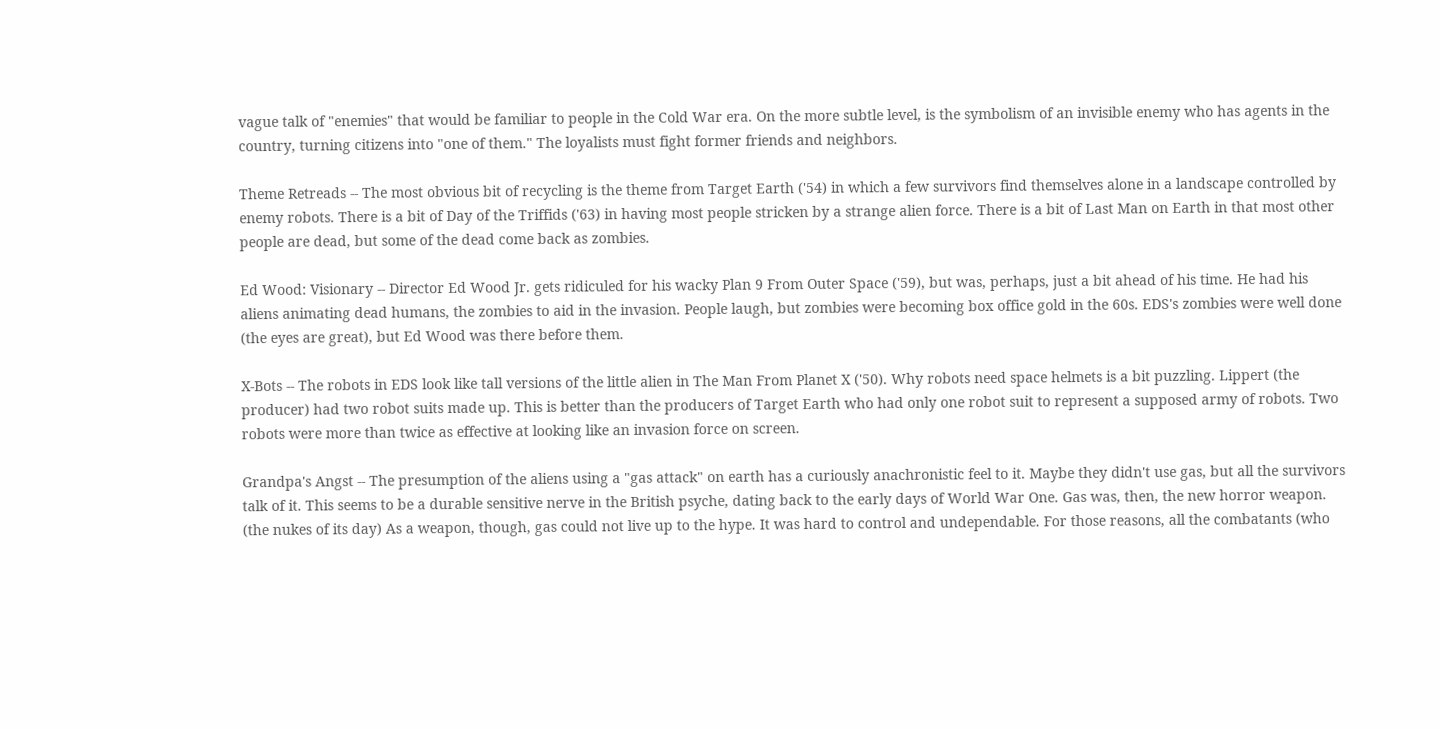vague talk of "enemies" that would be familiar to people in the Cold War era. On the more subtle level, is the symbolism of an invisible enemy who has agents in the country, turning citizens into "one of them." The loyalists must fight former friends and neighbors.

Theme Retreads -- The most obvious bit of recycling is the theme from Target Earth ('54) in which a few survivors find themselves alone in a landscape controlled by enemy robots. There is a bit of Day of the Triffids ('63) in having most people stricken by a strange alien force. There is a bit of Last Man on Earth in that most other people are dead, but some of the dead come back as zombies.

Ed Wood: Visionary -- Director Ed Wood Jr. gets ridiculed for his wacky Plan 9 From Outer Space ('59), but was, perhaps, just a bit ahead of his time. He had his aliens animating dead humans, the zombies to aid in the invasion. People laugh, but zombies were becoming box office gold in the 60s. EDS's zombies were well done (the eyes are great), but Ed Wood was there before them.

X-Bots -- The robots in EDS look like tall versions of the little alien in The Man From Planet X ('50). Why robots need space helmets is a bit puzzling. Lippert (the producer) had two robot suits made up. This is better than the producers of Target Earth who had only one robot suit to represent a supposed army of robots. Two robots were more than twice as effective at looking like an invasion force on screen.

Grandpa's Angst -- The presumption of the aliens using a "gas attack" on earth has a curiously anachronistic feel to it. Maybe they didn't use gas, but all the survivors talk of it. This seems to be a durable sensitive nerve in the British psyche, dating back to the early days of World War One. Gas was, then, the new horror weapon. (the nukes of its day) As a weapon, though, gas could not live up to the hype. It was hard to control and undependable. For those reasons, all the combatants (who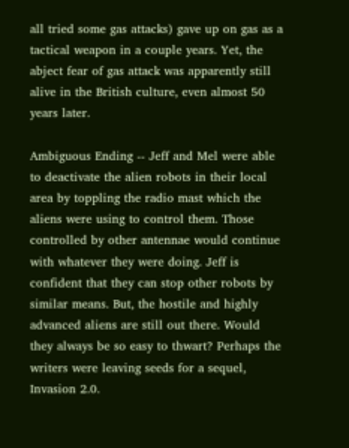all tried some gas attacks) gave up on gas as a tactical weapon in a couple years. Yet, the abject fear of gas attack was apparently still alive in the British culture, even almost 50 years later.

Ambiguous Ending -- Jeff and Mel were able to deactivate the alien robots in their local area by toppling the radio mast which the aliens were using to control them. Those controlled by other antennae would continue with whatever they were doing. Jeff is confident that they can stop other robots by similar means. But, the hostile and highly advanced aliens are still out there. Would they always be so easy to thwart? Perhaps the writers were leaving seeds for a sequel, Invasion 2.0.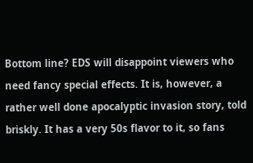Bottom line? EDS will disappoint viewers who need fancy special effects. It is, however, a rather well done apocalyptic invasion story, told briskly. It has a very 50s flavor to it, so fans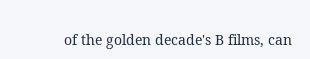of the golden decade's B films, can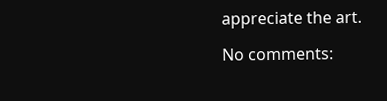appreciate the art.

No comments: